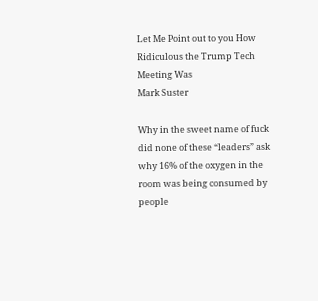Let Me Point out to you How Ridiculous the Trump Tech Meeting Was
Mark Suster

Why in the sweet name of fuck did none of these “leaders” ask why 16% of the oxygen in the room was being consumed by people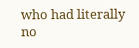who had literally no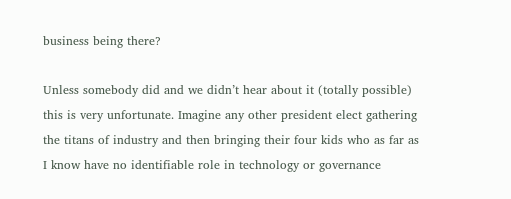business being there?

Unless somebody did and we didn’t hear about it (totally possible) this is very unfortunate. Imagine any other president elect gathering the titans of industry and then bringing their four kids who as far as I know have no identifiable role in technology or governance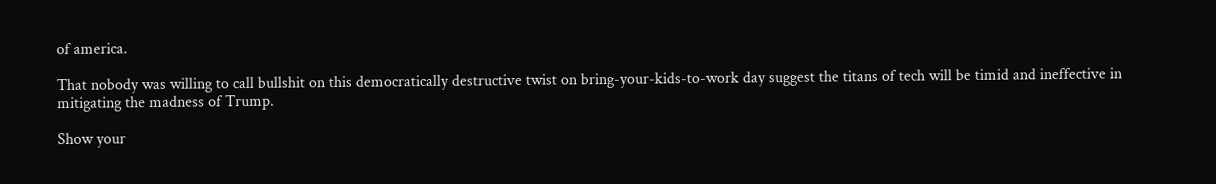of america.

That nobody was willing to call bullshit on this democratically destructive twist on bring-your-kids-to-work day suggest the titans of tech will be timid and ineffective in mitigating the madness of Trump.

Show your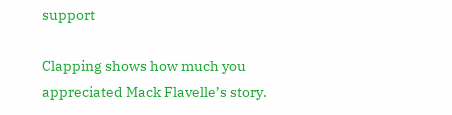support

Clapping shows how much you appreciated Mack Flavelle’s story.